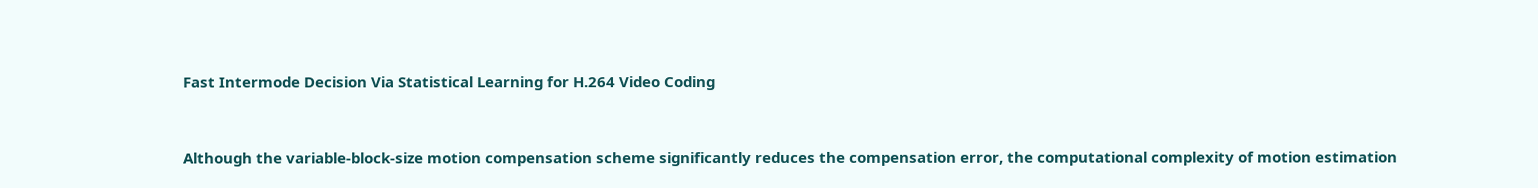Fast Intermode Decision Via Statistical Learning for H.264 Video Coding


Although the variable-block-size motion compensation scheme significantly reduces the compensation error, the computational complexity of motion estimation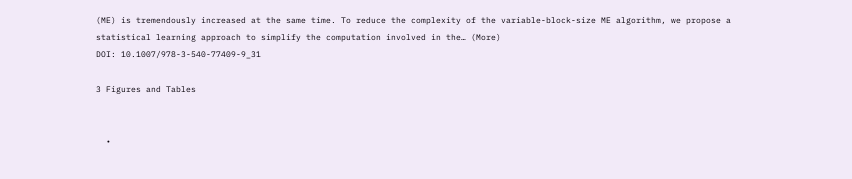(ME) is tremendously increased at the same time. To reduce the complexity of the variable-block-size ME algorithm, we propose a statistical learning approach to simplify the computation involved in the… (More)
DOI: 10.1007/978-3-540-77409-9_31

3 Figures and Tables


  •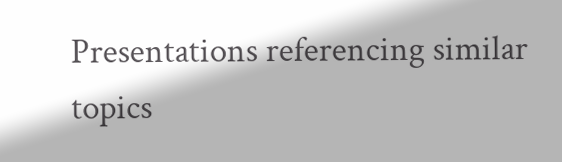Presentations referencing similar topics